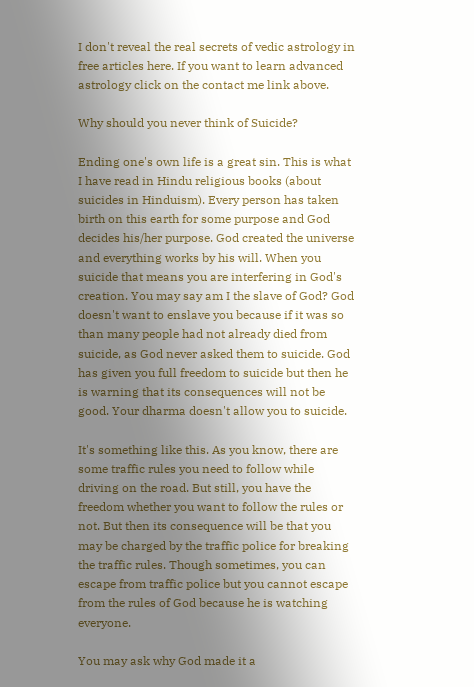I don't reveal the real secrets of vedic astrology in free articles here. If you want to learn advanced astrology click on the contact me link above.

Why should you never think of Suicide?

Ending one's own life is a great sin. This is what I have read in Hindu religious books (about suicides in Hinduism). Every person has taken birth on this earth for some purpose and God decides his/her purpose. God created the universe and everything works by his will. When you suicide that means you are interfering in God's creation. You may say am I the slave of God? God doesn't want to enslave you because if it was so than many people had not already died from suicide, as God never asked them to suicide. God has given you full freedom to suicide but then he is warning that its consequences will not be good. Your dharma doesn't allow you to suicide.

It's something like this. As you know, there are some traffic rules you need to follow while driving on the road. But still, you have the freedom whether you want to follow the rules or not. But then its consequence will be that you may be charged by the traffic police for breaking the traffic rules. Though sometimes, you can escape from traffic police but you cannot escape from the rules of God because he is watching everyone.

You may ask why God made it a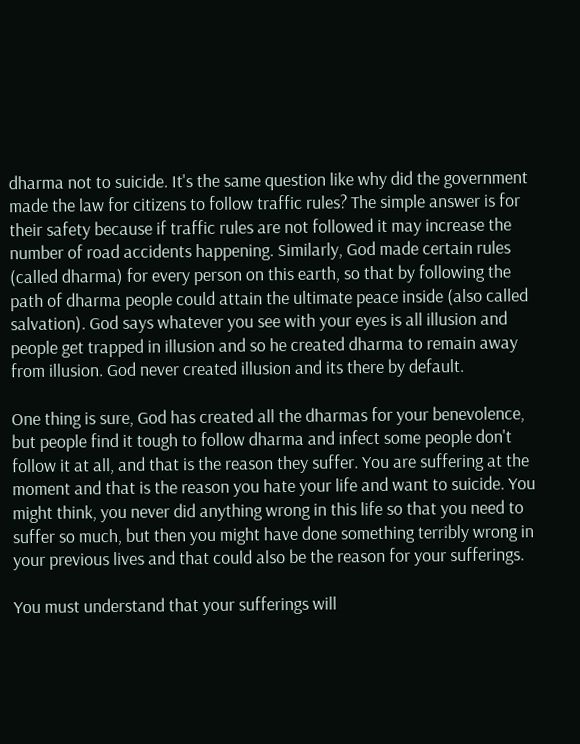dharma not to suicide. It's the same question like why did the government made the law for citizens to follow traffic rules? The simple answer is for their safety because if traffic rules are not followed it may increase the number of road accidents happening. Similarly, God made certain rules (called dharma) for every person on this earth, so that by following the path of dharma people could attain the ultimate peace inside (also called salvation). God says whatever you see with your eyes is all illusion and people get trapped in illusion and so he created dharma to remain away from illusion. God never created illusion and its there by default.

One thing is sure, God has created all the dharmas for your benevolence, but people find it tough to follow dharma and infect some people don't follow it at all, and that is the reason they suffer. You are suffering at the moment and that is the reason you hate your life and want to suicide. You might think, you never did anything wrong in this life so that you need to suffer so much, but then you might have done something terribly wrong in your previous lives and that could also be the reason for your sufferings.

You must understand that your sufferings will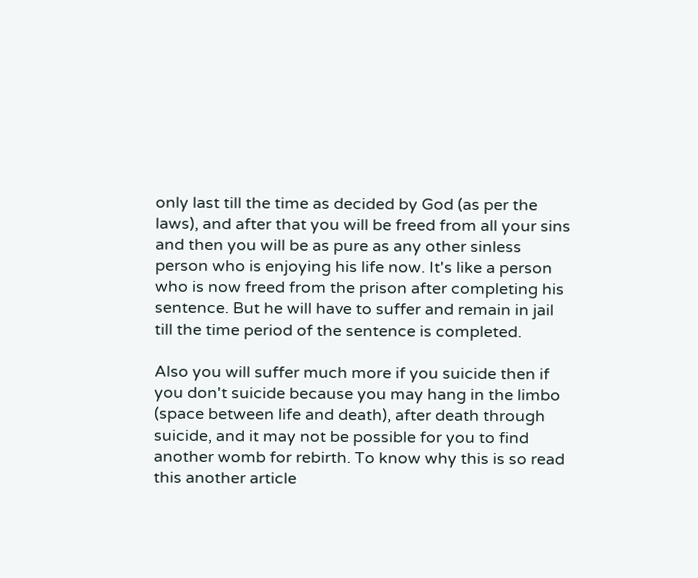only last till the time as decided by God (as per the laws), and after that you will be freed from all your sins and then you will be as pure as any other sinless person who is enjoying his life now. It's like a person who is now freed from the prison after completing his sentence. But he will have to suffer and remain in jail till the time period of the sentence is completed.

Also you will suffer much more if you suicide then if you don't suicide because you may hang in the limbo (space between life and death), after death through suicide, and it may not be possible for you to find another womb for rebirth. To know why this is so read this another article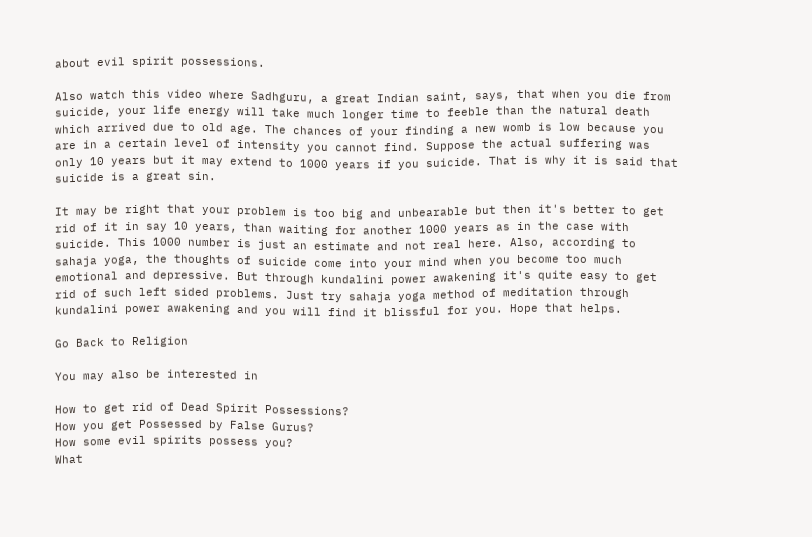about evil spirit possessions.

Also watch this video where Sadhguru, a great Indian saint, says, that when you die from suicide, your life energy will take much longer time to feeble than the natural death which arrived due to old age. The chances of your finding a new womb is low because you are in a certain level of intensity you cannot find. Suppose the actual suffering was only 10 years but it may extend to 1000 years if you suicide. That is why it is said that suicide is a great sin.

It may be right that your problem is too big and unbearable but then it's better to get rid of it in say 10 years, than waiting for another 1000 years as in the case with suicide. This 1000 number is just an estimate and not real here. Also, according to sahaja yoga, the thoughts of suicide come into your mind when you become too much emotional and depressive. But through kundalini power awakening it's quite easy to get rid of such left sided problems. Just try sahaja yoga method of meditation through kundalini power awakening and you will find it blissful for you. Hope that helps.

Go Back to Religion

You may also be interested in

How to get rid of Dead Spirit Possessions?
How you get Possessed by False Gurus?
How some evil spirits possess you?
What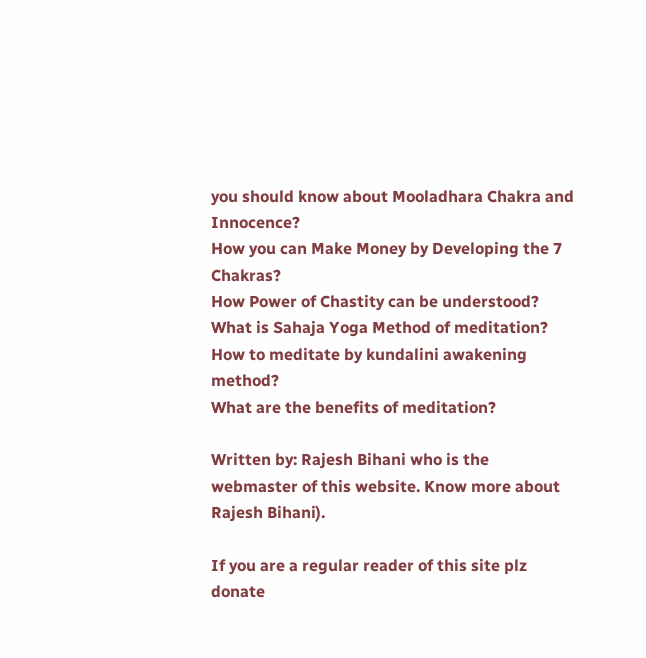you should know about Mooladhara Chakra and Innocence?
How you can Make Money by Developing the 7 Chakras?
How Power of Chastity can be understood?
What is Sahaja Yoga Method of meditation?
How to meditate by kundalini awakening method?
What are the benefits of meditation?

Written by: Rajesh Bihani who is the webmaster of this website. Know more about Rajesh Bihani).

If you are a regular reader of this site plz donate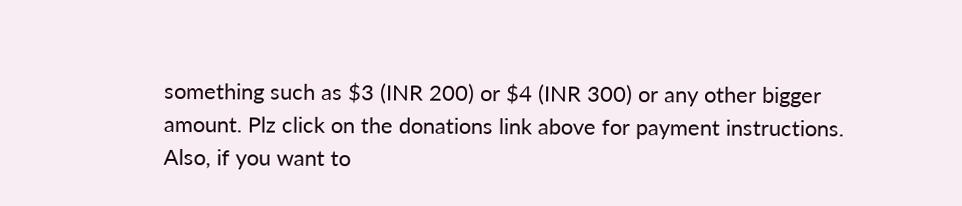something such as $3 (INR 200) or $4 (INR 300) or any other bigger amount. Plz click on the donations link above for payment instructions. Also, if you want to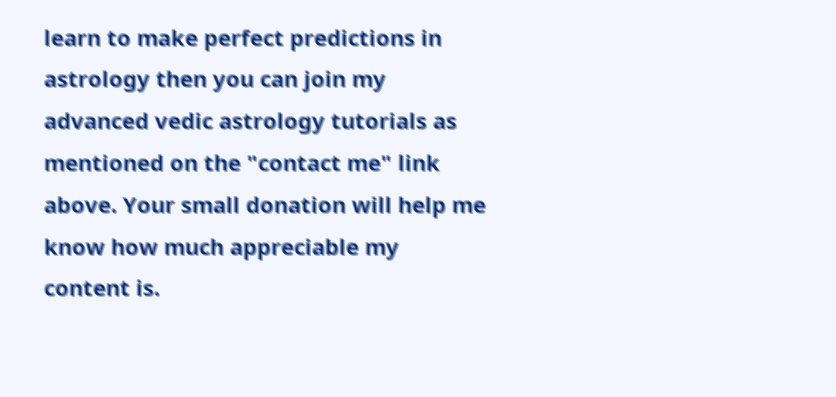learn to make perfect predictions in astrology then you can join my advanced vedic astrology tutorials as mentioned on the "contact me" link above. Your small donation will help me know how much appreciable my content is.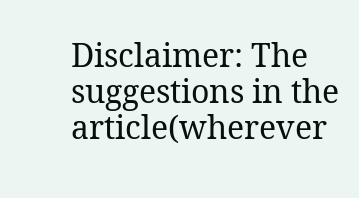Disclaimer: The suggestions in the article(wherever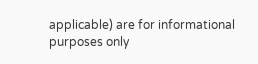applicable) are for informational purposes only